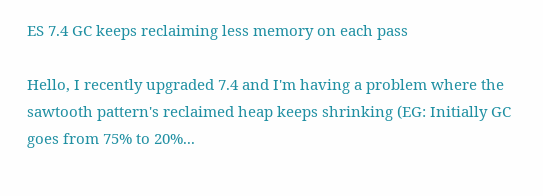ES 7.4 GC keeps reclaiming less memory on each pass

Hello, I recently upgraded 7.4 and I'm having a problem where the sawtooth pattern's reclaimed heap keeps shrinking (EG: Initially GC goes from 75% to 20%...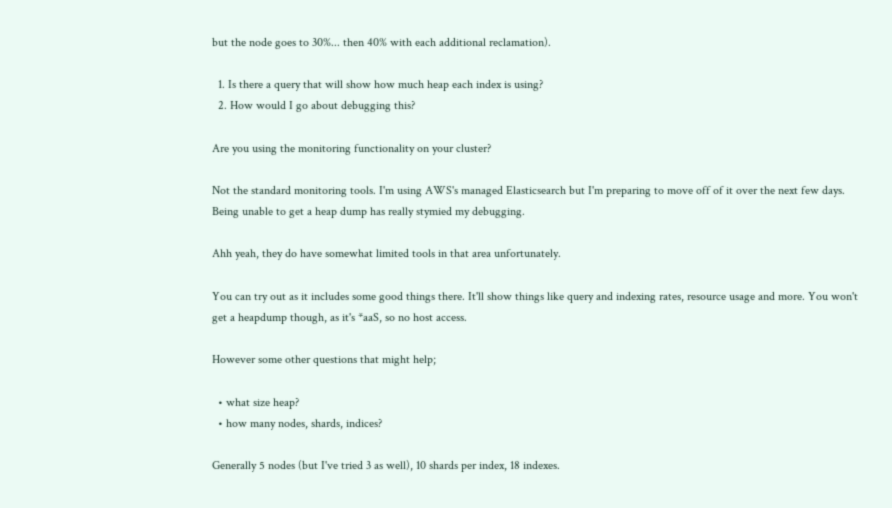but the node goes to 30%... then 40% with each additional reclamation).

  1. Is there a query that will show how much heap each index is using?
  2. How would I go about debugging this?

Are you using the monitoring functionality on your cluster?

Not the standard monitoring tools. I'm using AWS's managed Elasticsearch but I'm preparing to move off of it over the next few days. Being unable to get a heap dump has really stymied my debugging.

Ahh yeah, they do have somewhat limited tools in that area unfortunately.

You can try out as it includes some good things there. It'll show things like query and indexing rates, resource usage and more. You won't get a heapdump though, as it's *aaS, so no host access.

However some other questions that might help;

  • what size heap?
  • how many nodes, shards, indices?

Generally 5 nodes (but I've tried 3 as well), 10 shards per index, 18 indexes.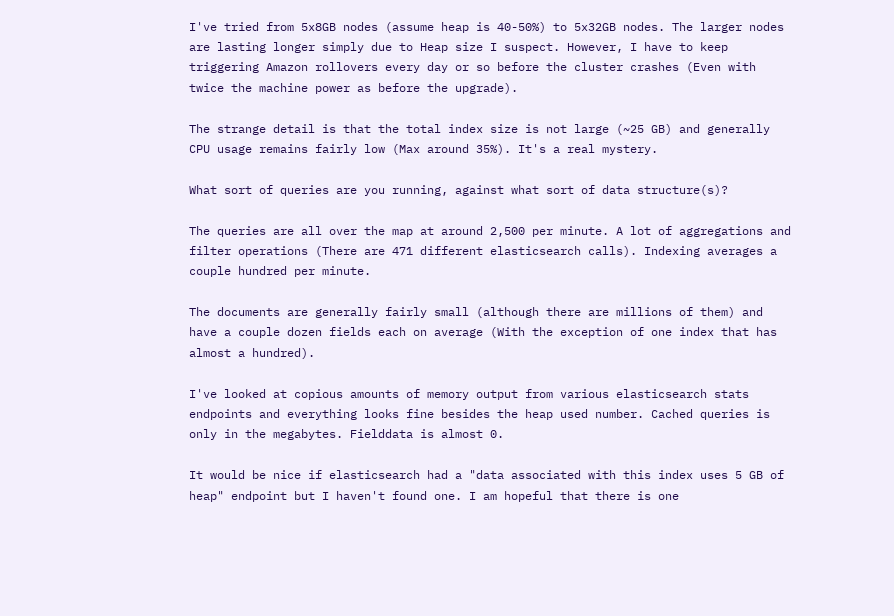I've tried from 5x8GB nodes (assume heap is 40-50%) to 5x32GB nodes. The larger nodes are lasting longer simply due to Heap size I suspect. However, I have to keep triggering Amazon rollovers every day or so before the cluster crashes (Even with twice the machine power as before the upgrade).

The strange detail is that the total index size is not large (~25 GB) and generally CPU usage remains fairly low (Max around 35%). It's a real mystery.

What sort of queries are you running, against what sort of data structure(s)?

The queries are all over the map at around 2,500 per minute. A lot of aggregations and filter operations (There are 471 different elasticsearch calls). Indexing averages a couple hundred per minute.

The documents are generally fairly small (although there are millions of them) and have a couple dozen fields each on average (With the exception of one index that has almost a hundred).

I've looked at copious amounts of memory output from various elasticsearch stats endpoints and everything looks fine besides the heap used number. Cached queries is only in the megabytes. Fielddata is almost 0.

It would be nice if elasticsearch had a "data associated with this index uses 5 GB of heap" endpoint but I haven't found one. I am hopeful that there is one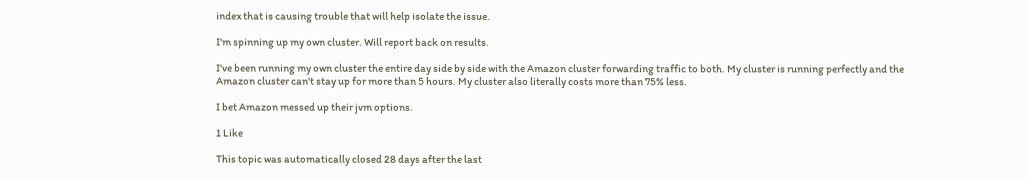index that is causing trouble that will help isolate the issue.

I'm spinning up my own cluster. Will report back on results.

I've been running my own cluster the entire day side by side with the Amazon cluster forwarding traffic to both. My cluster is running perfectly and the Amazon cluster can't stay up for more than 5 hours. My cluster also literally costs more than 75% less.

I bet Amazon messed up their jvm options.

1 Like

This topic was automatically closed 28 days after the last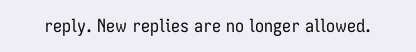reply. New replies are no longer allowed.